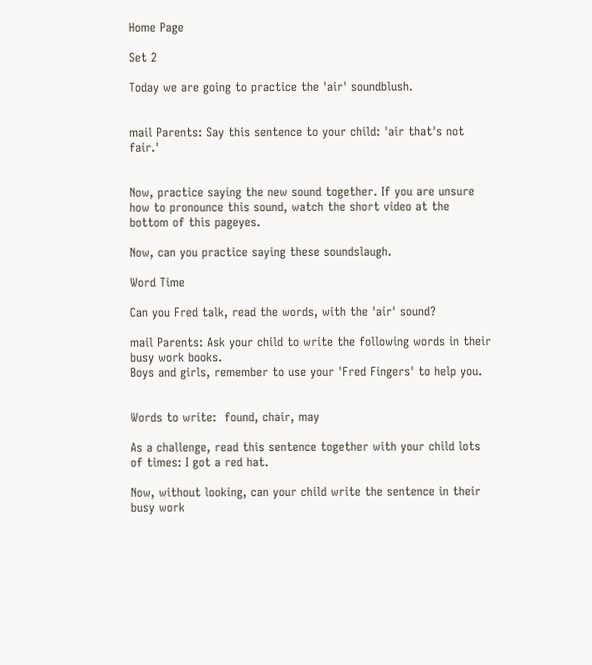Home Page

Set 2

Today we are going to practice the 'air' soundblush.


mail Parents: Say this sentence to your child: 'air that's not fair.'


Now, practice saying the new sound together. If you are unsure how to pronounce this sound, watch the short video at the bottom of this pageyes.

Now, can you practice saying these soundslaugh.

Word Time

Can you Fred talk, read the words, with the 'air' sound?

mail Parents: Ask your child to write the following words in their busy work books.
Boys and girls, remember to use your 'Fred Fingers' to help you.


Words to write:  found, chair, may

As a challenge, read this sentence together with your child lots of times: I got a red hat.

Now, without looking, can your child write the sentence in their busy work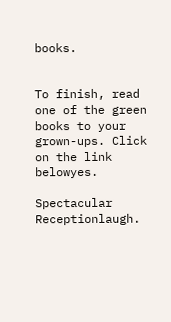books.


To finish, read one of the green books to your grown-ups. Click on the link belowyes.

Spectacular Receptionlaugh.